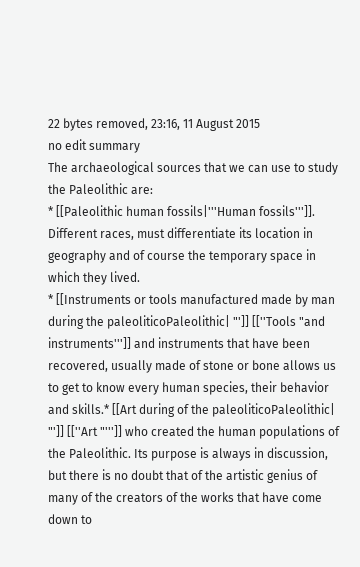22 bytes removed, 23:16, 11 August 2015
no edit summary
The archaeological sources that we can use to study the Paleolithic are:
* [[Paleolithic human fossils|'''Human fossils''']]. Different races, must differentiate its location in geography and of course the temporary space in which they lived.
* [[Instruments or tools manufactured made by man during the paleoliticoPaleolithic| "']] [[''Tools "and instruments''']] and instruments that have been recovered, usually made of stone or bone allows us to get to know every human species, their behavior and skills.* [[Art during of the paleoliticoPaleolithic| "']] [[''Art "''']] who created the human populations of the Paleolithic. Its purpose is always in discussion, but there is no doubt that of the artistic genius of many of the creators of the works that have come down to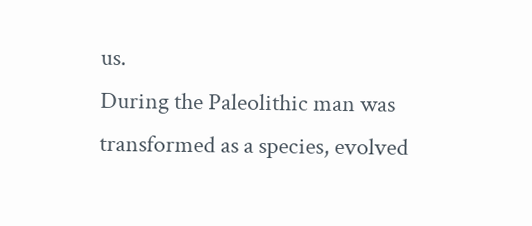us.
During the Paleolithic man was transformed as a species, evolved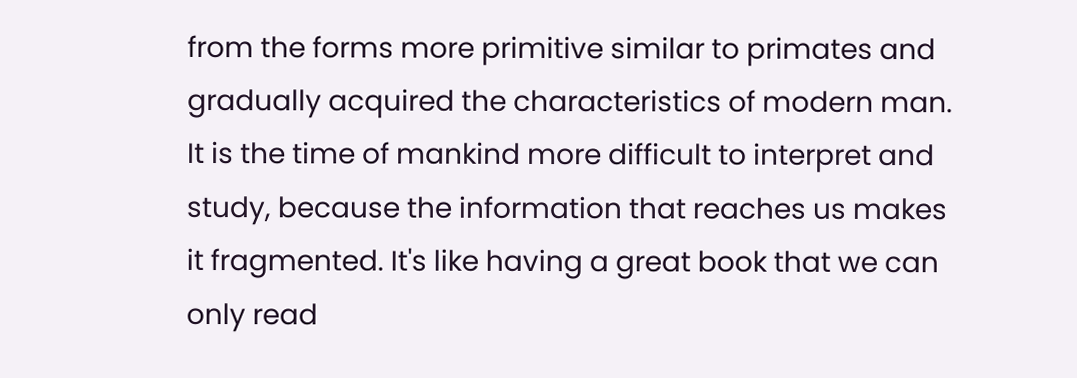from the forms more primitive similar to primates and gradually acquired the characteristics of modern man. It is the time of mankind more difficult to interpret and study, because the information that reaches us makes it fragmented. It's like having a great book that we can only read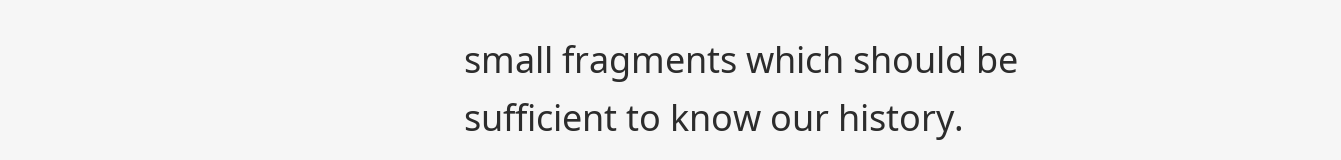small fragments which should be sufficient to know our history.